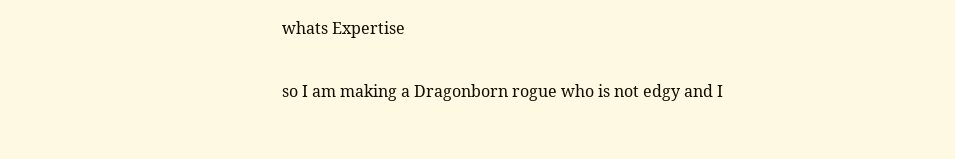whats Expertise

so I am making a Dragonborn rogue who is not edgy and I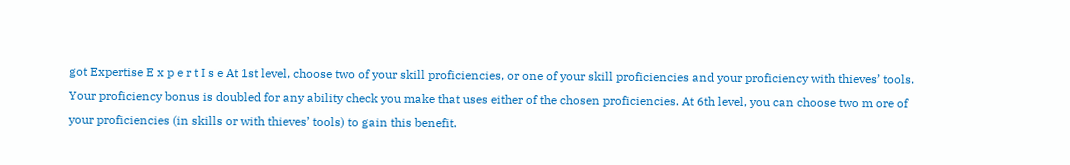got Expertise E x p e r t I s e At 1st level, choose two of your skill proficiencies, or one of your skill proficiencies and your proficiency with thieves’ tools. Your proficiency bonus is doubled for any ability check you make that uses either of the chosen proficiencies. At 6th level, you can choose two m ore of your proficiencies (in skills or with thieves’ tools) to gain this benefit.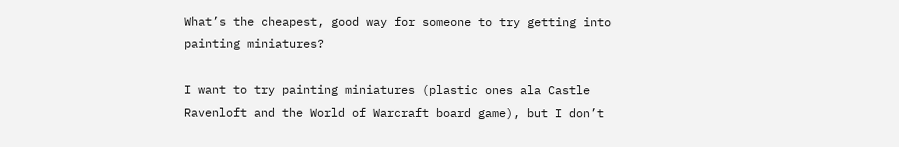What’s the cheapest, good way for someone to try getting into painting miniatures?

I want to try painting miniatures (plastic ones ala Castle Ravenloft and the World of Warcraft board game), but I don’t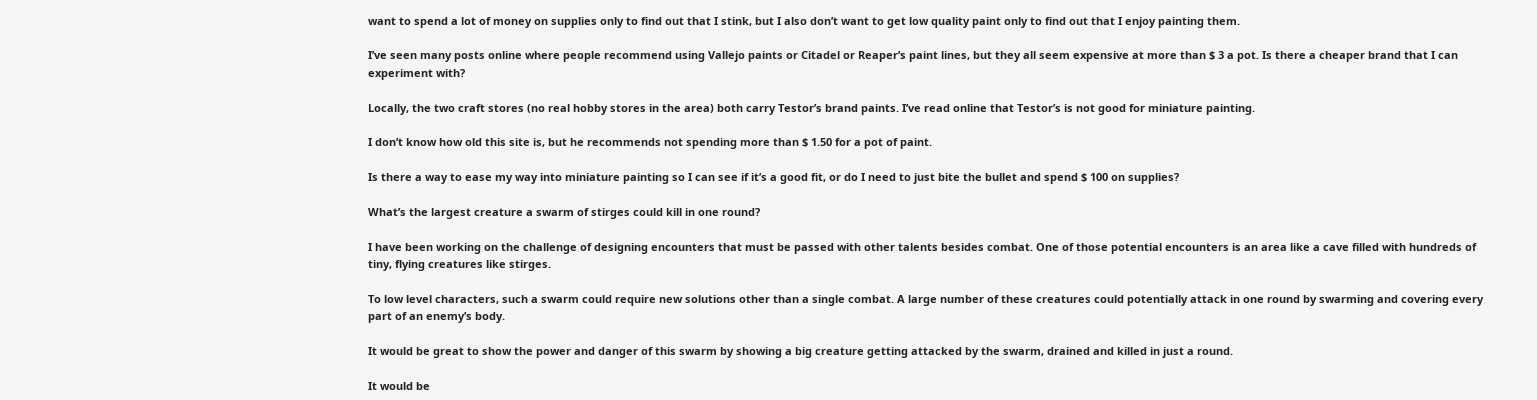want to spend a lot of money on supplies only to find out that I stink, but I also don’t want to get low quality paint only to find out that I enjoy painting them.

I’ve seen many posts online where people recommend using Vallejo paints or Citadel or Reaper’s paint lines, but they all seem expensive at more than $ 3 a pot. Is there a cheaper brand that I can experiment with?

Locally, the two craft stores (no real hobby stores in the area) both carry Testor’s brand paints. I’ve read online that Testor’s is not good for miniature painting.

I don’t know how old this site is, but he recommends not spending more than $ 1.50 for a pot of paint.

Is there a way to ease my way into miniature painting so I can see if it’s a good fit, or do I need to just bite the bullet and spend $ 100 on supplies?

What’s the largest creature a swarm of stirges could kill in one round?

I have been working on the challenge of designing encounters that must be passed with other talents besides combat. One of those potential encounters is an area like a cave filled with hundreds of tiny, flying creatures like stirges.

To low level characters, such a swarm could require new solutions other than a single combat. A large number of these creatures could potentially attack in one round by swarming and covering every part of an enemy’s body.

It would be great to show the power and danger of this swarm by showing a big creature getting attacked by the swarm, drained and killed in just a round.

It would be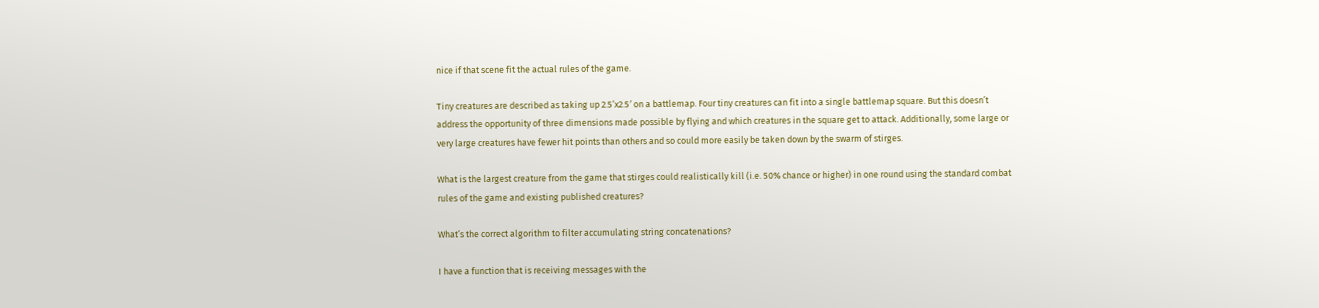nice if that scene fit the actual rules of the game.

Tiny creatures are described as taking up 2.5’x2.5′ on a battlemap. Four tiny creatures can fit into a single battlemap square. But this doesn’t address the opportunity of three dimensions made possible by flying and which creatures in the square get to attack. Additionally, some large or very large creatures have fewer hit points than others and so could more easily be taken down by the swarm of stirges.

What is the largest creature from the game that stirges could realistically kill (i.e. 50% chance or higher) in one round using the standard combat rules of the game and existing published creatures?

What’s the correct algorithm to filter accumulating string concatenations?

I have a function that is receiving messages with the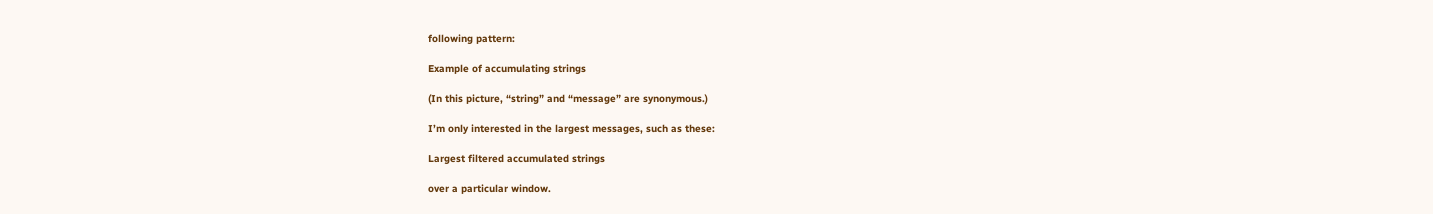following pattern:

Example of accumulating strings

(In this picture, “string” and “message” are synonymous.)

I’m only interested in the largest messages, such as these:

Largest filtered accumulated strings

over a particular window.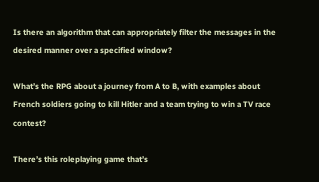Is there an algorithm that can appropriately filter the messages in the desired manner over a specified window?

What’s the RPG about a journey from A to B, with examples about French soldiers going to kill Hitler and a team trying to win a TV race contest?

There’s this roleplaying game that’s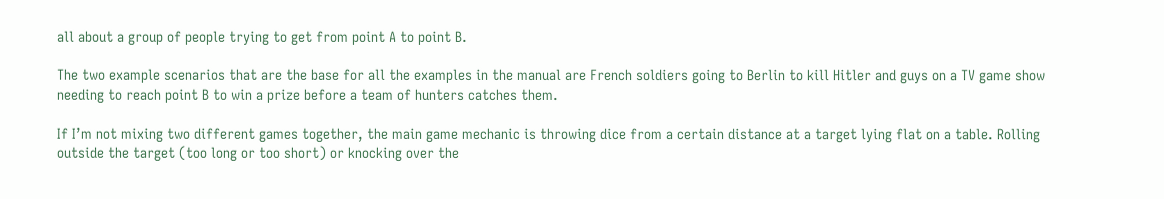all about a group of people trying to get from point A to point B.

The two example scenarios that are the base for all the examples in the manual are French soldiers going to Berlin to kill Hitler and guys on a TV game show needing to reach point B to win a prize before a team of hunters catches them.

If I’m not mixing two different games together, the main game mechanic is throwing dice from a certain distance at a target lying flat on a table. Rolling outside the target (too long or too short) or knocking over the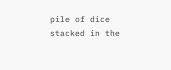pile of dice stacked in the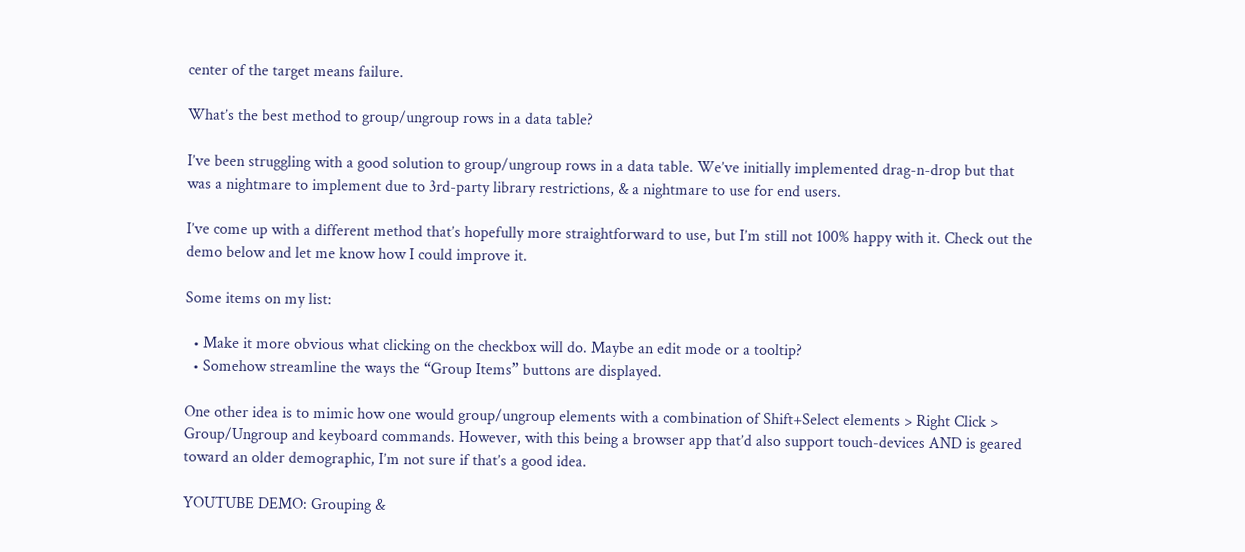center of the target means failure.

What’s the best method to group/ungroup rows in a data table?

I’ve been struggling with a good solution to group/ungroup rows in a data table. We’ve initially implemented drag-n-drop but that was a nightmare to implement due to 3rd-party library restrictions, & a nightmare to use for end users.

I’ve come up with a different method that’s hopefully more straightforward to use, but I’m still not 100% happy with it. Check out the demo below and let me know how I could improve it.

Some items on my list:

  • Make it more obvious what clicking on the checkbox will do. Maybe an edit mode or a tooltip?
  • Somehow streamline the ways the “Group Items” buttons are displayed.

One other idea is to mimic how one would group/ungroup elements with a combination of Shift+Select elements > Right Click > Group/Ungroup and keyboard commands. However, with this being a browser app that’d also support touch-devices AND is geared toward an older demographic, I’m not sure if that’s a good idea.

YOUTUBE DEMO: Grouping &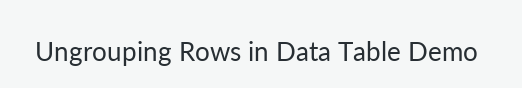Ungrouping Rows in Data Table Demo